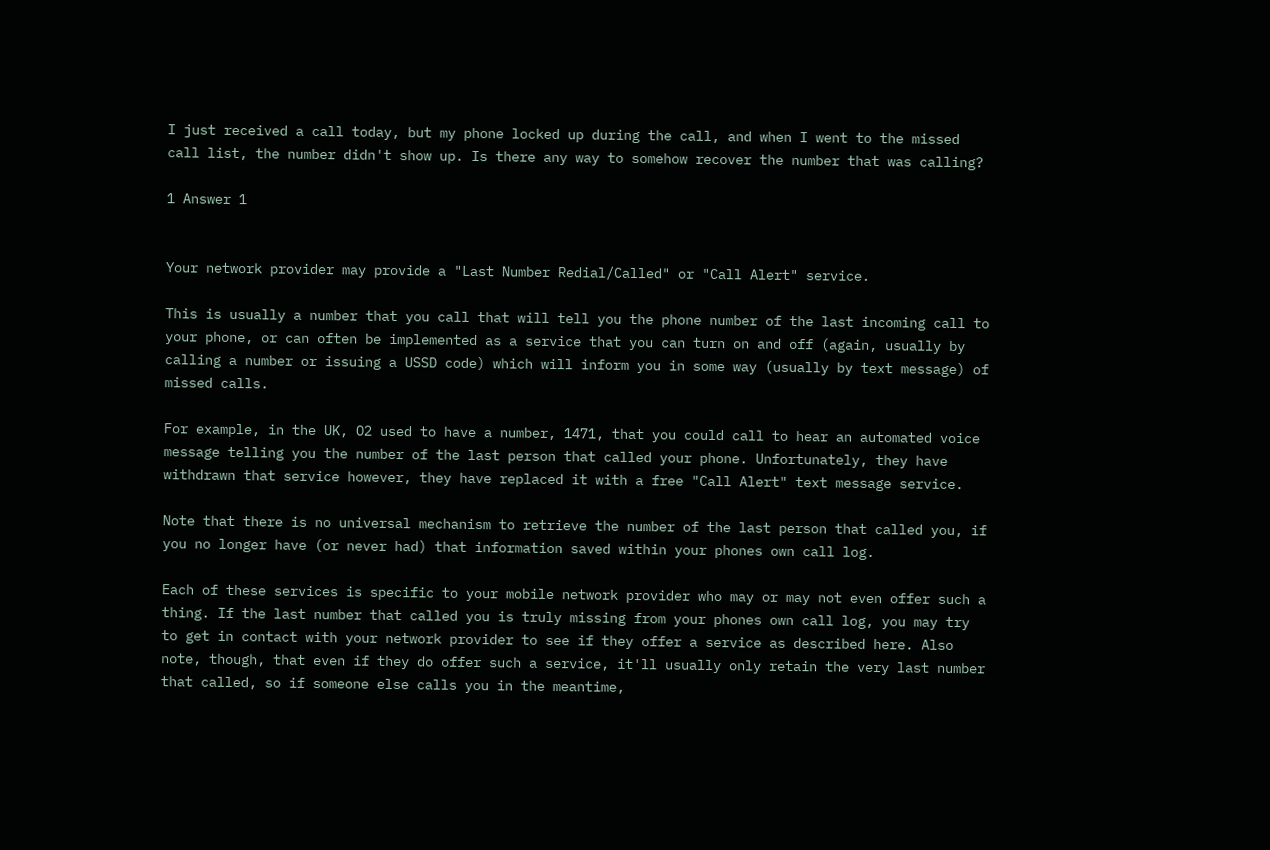I just received a call today, but my phone locked up during the call, and when I went to the missed call list, the number didn't show up. Is there any way to somehow recover the number that was calling?

1 Answer 1


Your network provider may provide a "Last Number Redial/Called" or "Call Alert" service.

This is usually a number that you call that will tell you the phone number of the last incoming call to your phone, or can often be implemented as a service that you can turn on and off (again, usually by calling a number or issuing a USSD code) which will inform you in some way (usually by text message) of missed calls.

For example, in the UK, O2 used to have a number, 1471, that you could call to hear an automated voice message telling you the number of the last person that called your phone. Unfortunately, they have withdrawn that service however, they have replaced it with a free "Call Alert" text message service.

Note that there is no universal mechanism to retrieve the number of the last person that called you, if you no longer have (or never had) that information saved within your phones own call log.

Each of these services is specific to your mobile network provider who may or may not even offer such a thing. If the last number that called you is truly missing from your phones own call log, you may try to get in contact with your network provider to see if they offer a service as described here. Also note, though, that even if they do offer such a service, it'll usually only retain the very last number that called, so if someone else calls you in the meantime,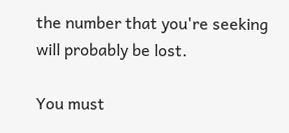the number that you're seeking will probably be lost.

You must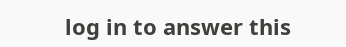log in to answer this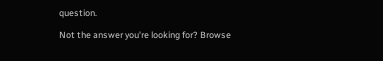question.

Not the answer you're looking for? Browse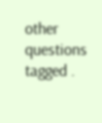other questions tagged .